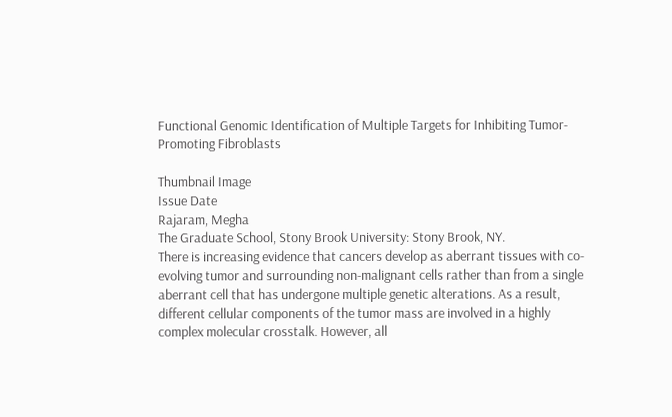Functional Genomic Identification of Multiple Targets for Inhibiting Tumor-Promoting Fibroblasts

Thumbnail Image
Issue Date
Rajaram, Megha
The Graduate School, Stony Brook University: Stony Brook, NY.
There is increasing evidence that cancers develop as aberrant tissues with co-evolving tumor and surrounding non-malignant cells rather than from a single aberrant cell that has undergone multiple genetic alterations. As a result, different cellular components of the tumor mass are involved in a highly complex molecular crosstalk. However, all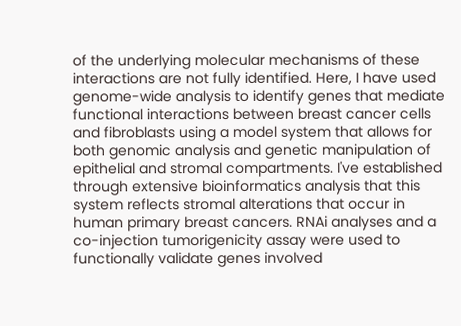of the underlying molecular mechanisms of these interactions are not fully identified. Here, I have used genome-wide analysis to identify genes that mediate functional interactions between breast cancer cells and fibroblasts using a model system that allows for both genomic analysis and genetic manipulation of epithelial and stromal compartments. I've established through extensive bioinformatics analysis that this system reflects stromal alterations that occur in human primary breast cancers. RNAi analyses and a co-injection tumorigenicity assay were used to functionally validate genes involved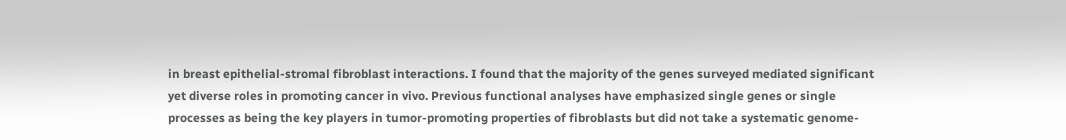in breast epithelial-stromal fibroblast interactions. I found that the majority of the genes surveyed mediated significant yet diverse roles in promoting cancer in vivo. Previous functional analyses have emphasized single genes or single processes as being the key players in tumor-promoting properties of fibroblasts but did not take a systematic genome-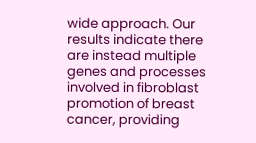wide approach. Our results indicate there are instead multiple genes and processes involved in fibroblast promotion of breast cancer, providing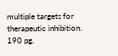multiple targets for therapeutic inhibition.
190 pg.